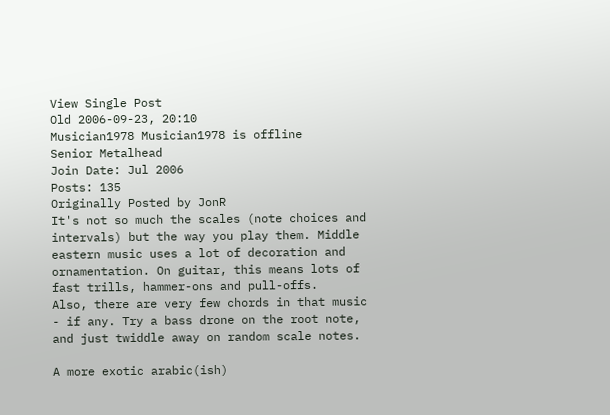View Single Post
Old 2006-09-23, 20:10
Musician1978 Musician1978 is offline
Senior Metalhead
Join Date: Jul 2006
Posts: 135
Originally Posted by JonR
It's not so much the scales (note choices and intervals) but the way you play them. Middle eastern music uses a lot of decoration and ornamentation. On guitar, this means lots of fast trills, hammer-ons and pull-offs.
Also, there are very few chords in that music - if any. Try a bass drone on the root note, and just twiddle away on random scale notes.

A more exotic arabic(ish)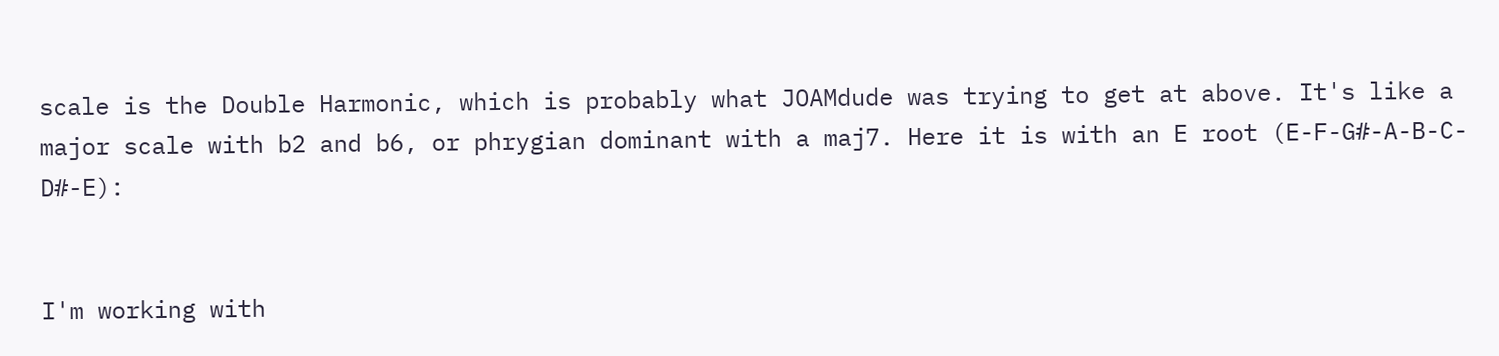scale is the Double Harmonic, which is probably what JOAMdude was trying to get at above. It's like a major scale with b2 and b6, or phrygian dominant with a maj7. Here it is with an E root (E-F-G#-A-B-C-D#-E):


I'm working with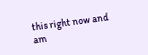this right now and am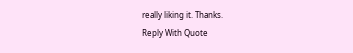really liking it. Thanks.
Reply With Quote